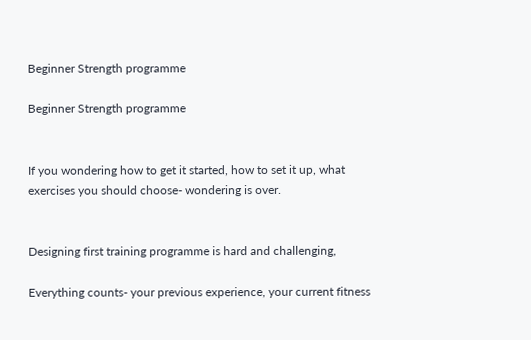Beginner Strength programme

Beginner Strength programme


If you wondering how to get it started, how to set it up, what exercises you should choose- wondering is over.


Designing first training programme is hard and challenging,

Everything counts- your previous experience, your current fitness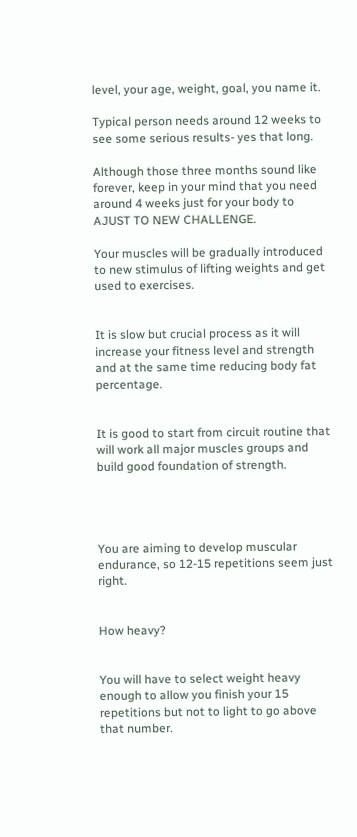level, your age, weight, goal, you name it.

Typical person needs around 12 weeks to see some serious results- yes that long.

Although those three months sound like forever, keep in your mind that you need around 4 weeks just for your body to AJUST TO NEW CHALLENGE.

Your muscles will be gradually introduced to new stimulus of lifting weights and get used to exercises.


It is slow but crucial process as it will increase your fitness level and strength and at the same time reducing body fat percentage.


It is good to start from circuit routine that will work all major muscles groups and build good foundation of strength.




You are aiming to develop muscular endurance, so 12-15 repetitions seem just right.


How heavy?


You will have to select weight heavy enough to allow you finish your 15 repetitions but not to light to go above that number.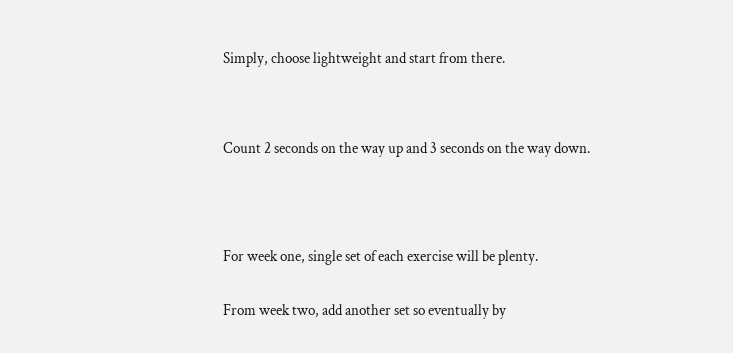Simply, choose lightweight and start from there.




Count 2 seconds on the way up and 3 seconds on the way down.





For week one, single set of each exercise will be plenty.


From week two, add another set so eventually by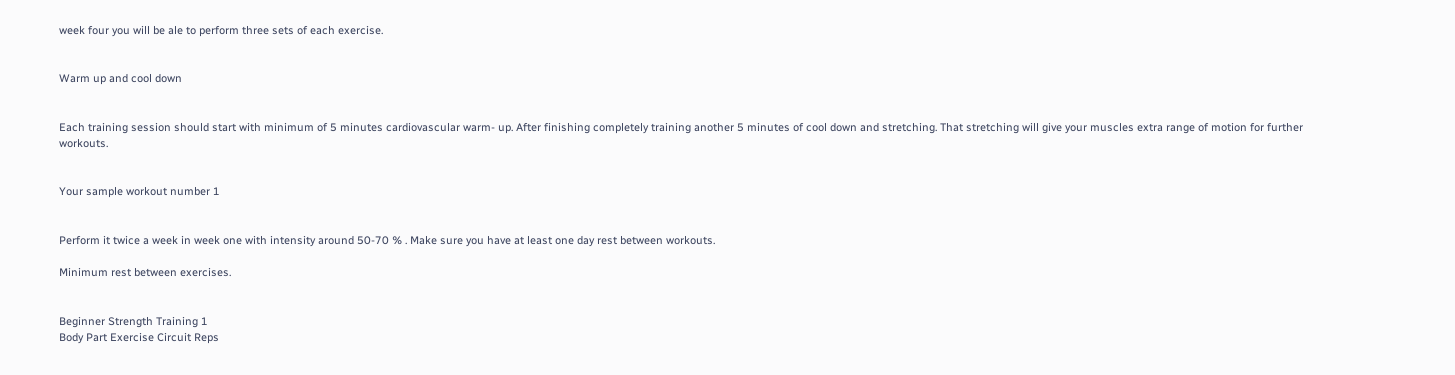week four you will be ale to perform three sets of each exercise.


Warm up and cool down


Each training session should start with minimum of 5 minutes cardiovascular warm- up. After finishing completely training another 5 minutes of cool down and stretching. That stretching will give your muscles extra range of motion for further workouts.


Your sample workout number 1


Perform it twice a week in week one with intensity around 50-70 % . Make sure you have at least one day rest between workouts.

Minimum rest between exercises.


Beginner Strength Training 1
Body Part Exercise Circuit Reps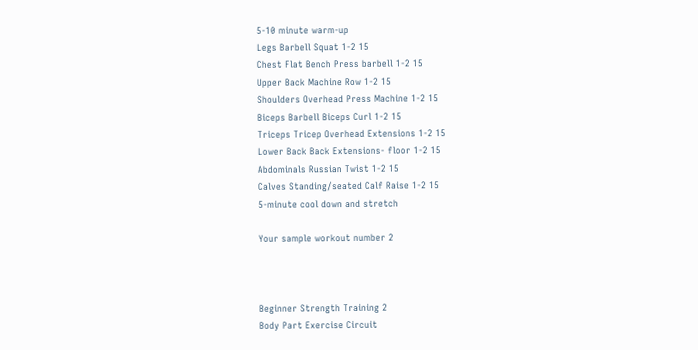5-10 minute warm-up
Legs Barbell Squat 1-2 15
Chest Flat Bench Press barbell 1-2 15
Upper Back Machine Row 1-2 15
Shoulders Overhead Press Machine 1-2 15
Biceps Barbell Biceps Curl 1-2 15
Triceps Tricep Overhead Extensions 1-2 15
Lower Back Back Extensions- floor 1-2 15
Abdominals Russian Twist 1-2 15
Calves Standing/seated Calf Raise 1-2 15
5-minute cool down and stretch

Your sample workout number 2



Beginner Strength Training 2
Body Part Exercise Circuit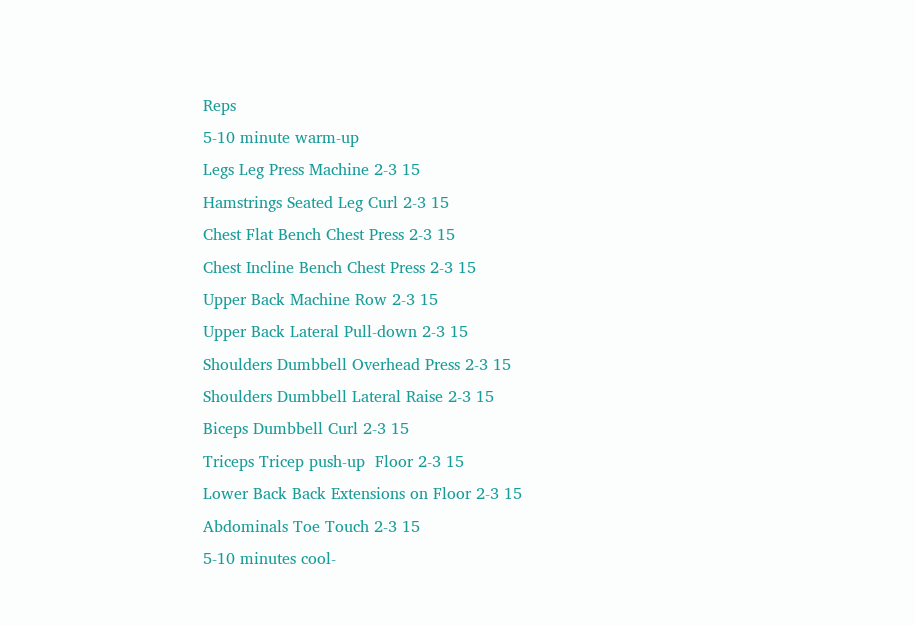Reps
5-10 minute warm-up
Legs Leg Press Machine 2-3 15
Hamstrings Seated Leg Curl 2-3 15
Chest Flat Bench Chest Press 2-3 15
Chest Incline Bench Chest Press 2-3 15
Upper Back Machine Row 2-3 15
Upper Back Lateral Pull-down 2-3 15
Shoulders Dumbbell Overhead Press 2-3 15
Shoulders Dumbbell Lateral Raise 2-3 15
Biceps Dumbbell Curl 2-3 15
Triceps Tricep push-up  Floor 2-3 15
Lower Back Back Extensions on Floor 2-3 15
Abdominals Toe Touch 2-3 15
5-10 minutes cool-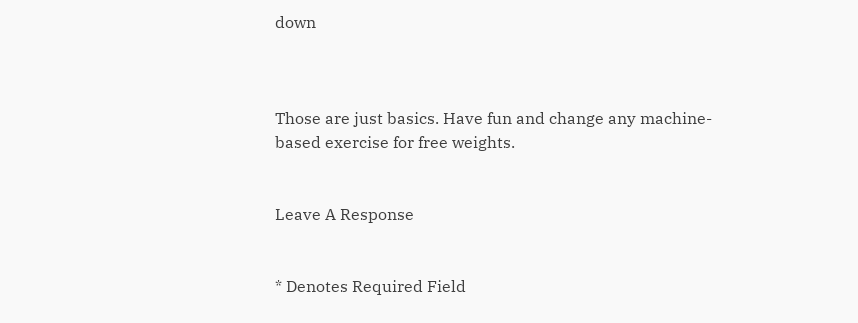down



Those are just basics. Have fun and change any machine-based exercise for free weights.


Leave A Response


* Denotes Required Field